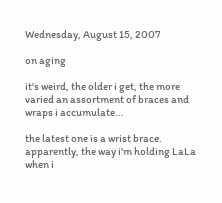Wednesday, August 15, 2007

on aging

it's weird, the older i get, the more varied an assortment of braces and wraps i accumulate...

the latest one is a wrist brace. apparently, the way i'm holding LaLa when i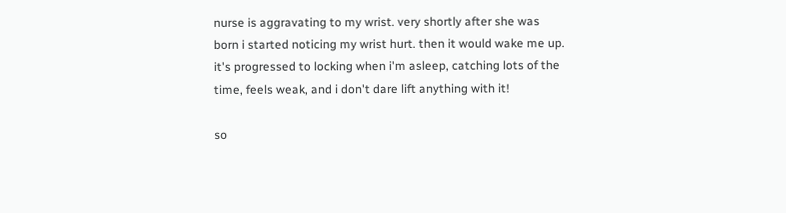nurse is aggravating to my wrist. very shortly after she was born i started noticing my wrist hurt. then it would wake me up. it's progressed to locking when i'm asleep, catching lots of the time, feels weak, and i don't dare lift anything with it!

so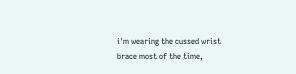i'm wearing the cussed wrist brace most of the time,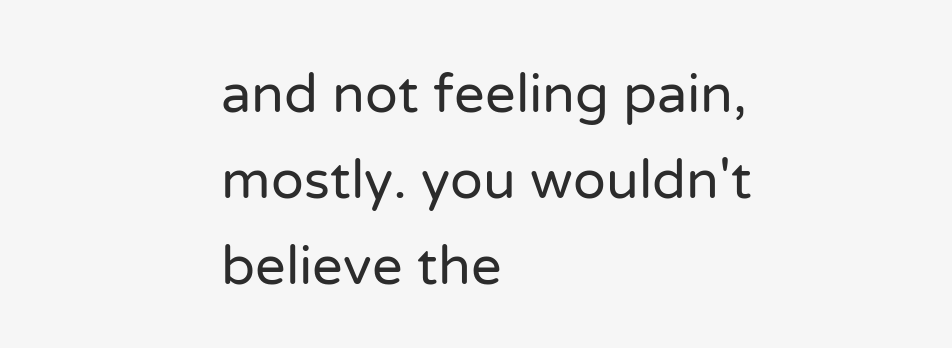and not feeling pain, mostly. you wouldn't believe the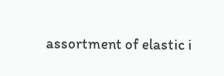assortment of elastic i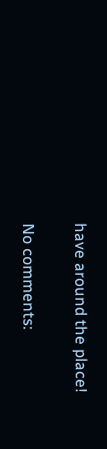have around the place!

No comments: